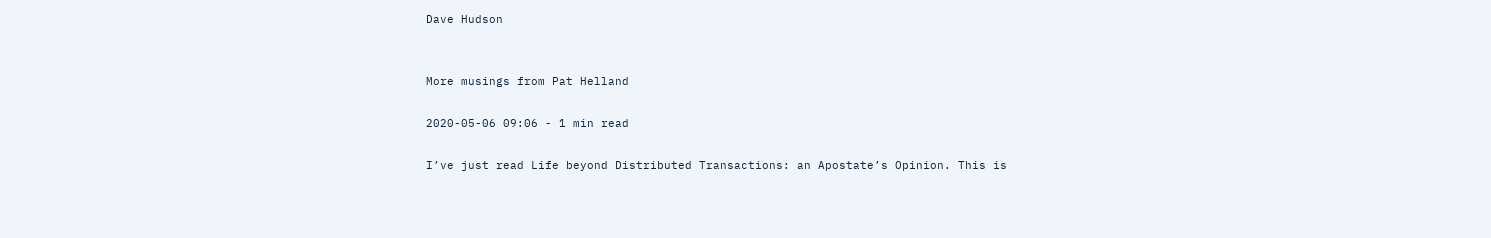Dave Hudson


More musings from Pat Helland

2020-05-06 09:06 - 1 min read

I’ve just read Life beyond Distributed Transactions: an Apostate’s Opinion. This is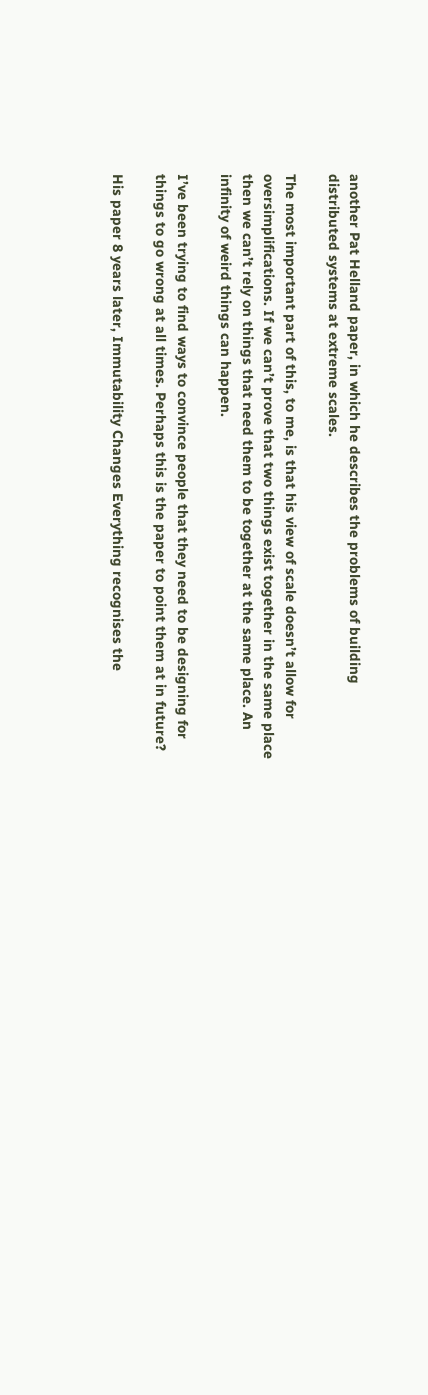another Pat Helland paper, in which he describes the problems of building distributed systems at extreme scales.

The most important part of this, to me, is that his view of scale doesn’t allow for oversimplifications. If we can’t prove that two things exist together in the same place then we can’t rely on things that need them to be together at the same place. An infinity of weird things can happen.

I’ve been trying to find ways to convince people that they need to be designing for things to go wrong at all times. Perhaps this is the paper to point them at in future?

His paper 8 years later, Immutability Changes Everything recognises the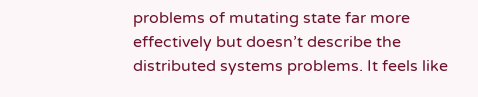problems of mutating state far more effectively but doesn’t describe the distributed systems problems. It feels like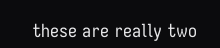these are really two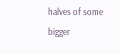halves of some bigger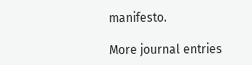manifesto.

More journal entries